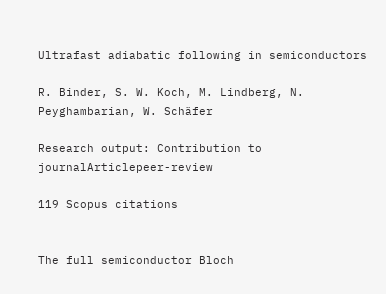Ultrafast adiabatic following in semiconductors

R. Binder, S. W. Koch, M. Lindberg, N. Peyghambarian, W. Schäfer

Research output: Contribution to journalArticlepeer-review

119 Scopus citations


The full semiconductor Bloch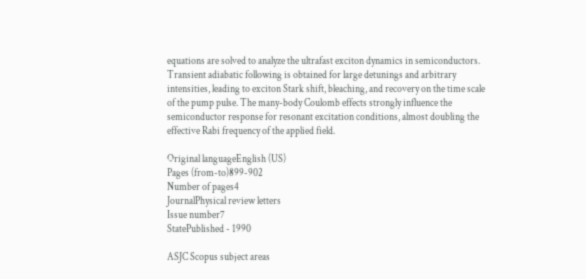equations are solved to analyze the ultrafast exciton dynamics in semiconductors. Transient adiabatic following is obtained for large detunings and arbitrary intensities, leading to exciton Stark shift, bleaching, and recovery on the time scale of the pump pulse. The many-body Coulomb effects strongly influence the semiconductor response for resonant excitation conditions, almost doubling the effective Rabi frequency of the applied field.

Original languageEnglish (US)
Pages (from-to)899-902
Number of pages4
JournalPhysical review letters
Issue number7
StatePublished - 1990

ASJC Scopus subject areas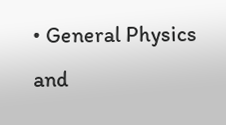• General Physics and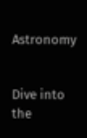Astronomy


Dive into the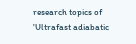research topics of 'Ultrafast adiabatic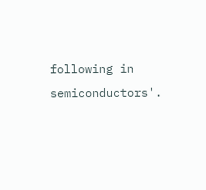following in semiconductors'.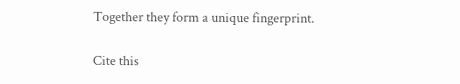Together they form a unique fingerprint.

Cite this